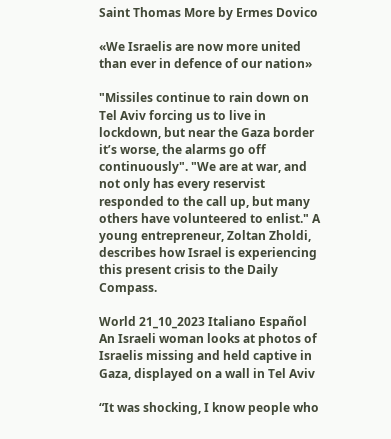Saint Thomas More by Ermes Dovico

«We Israelis are now more united than ever in defence of our nation»

"Missiles continue to rain down on Tel Aviv forcing us to live in lockdown, but near the Gaza border it’s worse, the alarms go off continuously". "We are at war, and not only has every reservist responded to the call up, but many others have volunteered to enlist." A young entrepreneur, Zoltan Zholdi, describes how Israel is experiencing this present crisis to the Daily Compass.

World 21_10_2023 Italiano Español
An Israeli woman looks at photos of Israelis missing and held captive in Gaza, displayed on a wall in Tel Aviv

“It was shocking, I know people who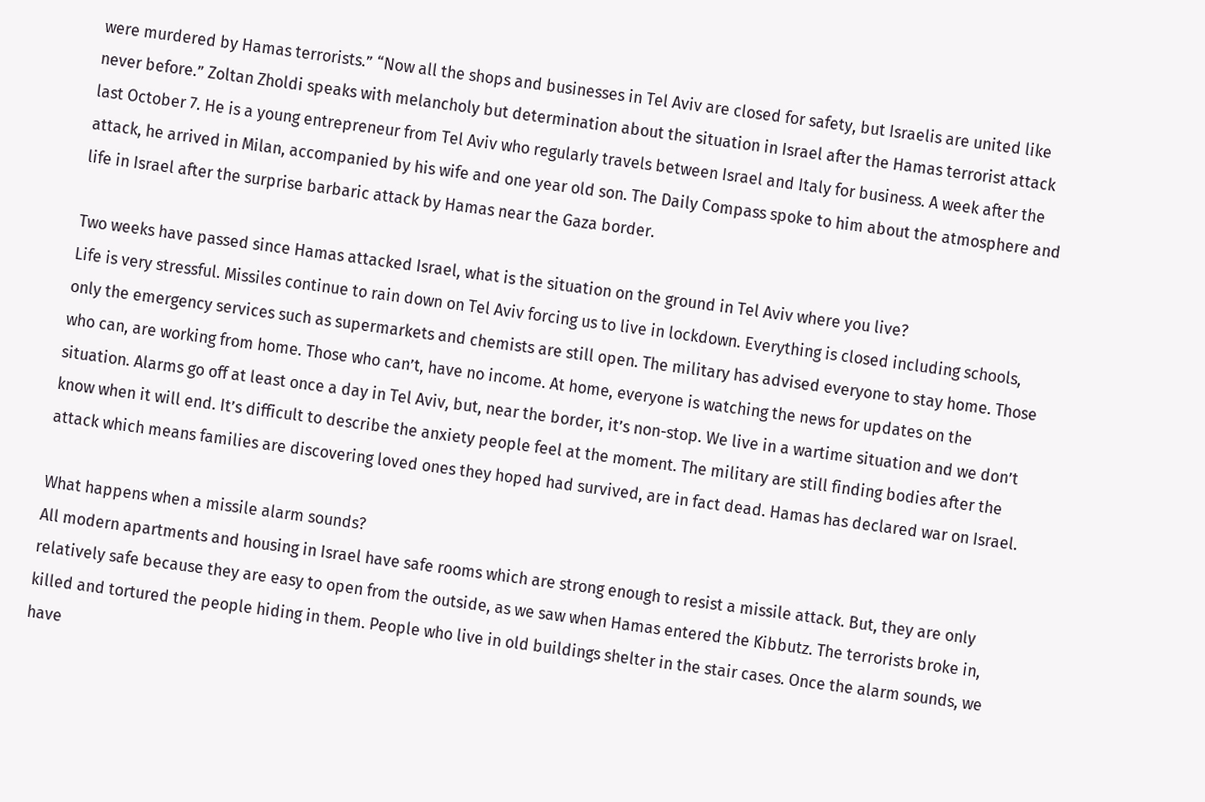were murdered by Hamas terrorists.” “Now all the shops and businesses in Tel Aviv are closed for safety, but Israelis are united like never before.” Zoltan Zholdi speaks with melancholy but determination about the situation in Israel after the Hamas terrorist attack last October 7. He is a young entrepreneur from Tel Aviv who regularly travels between Israel and Italy for business. A week after the attack, he arrived in Milan, accompanied by his wife and one year old son. The Daily Compass spoke to him about the atmosphere and life in Israel after the surprise barbaric attack by Hamas near the Gaza border.

Two weeks have passed since Hamas attacked Israel, what is the situation on the ground in Tel Aviv where you live?
Life is very stressful. Missiles continue to rain down on Tel Aviv forcing us to live in lockdown. Everything is closed including schools, only the emergency services such as supermarkets and chemists are still open. The military has advised everyone to stay home. Those who can, are working from home. Those who can’t, have no income. At home, everyone is watching the news for updates on the situation. Alarms go off at least once a day in Tel Aviv, but, near the border, it’s non-stop. We live in a wartime situation and we don’t know when it will end. It’s difficult to describe the anxiety people feel at the moment. The military are still finding bodies after the attack which means families are discovering loved ones they hoped had survived, are in fact dead. Hamas has declared war on Israel.

What happens when a missile alarm sounds?
All modern apartments and housing in Israel have safe rooms which are strong enough to resist a missile attack. But, they are only relatively safe because they are easy to open from the outside, as we saw when Hamas entered the Kibbutz. The terrorists broke in, killed and tortured the people hiding in them. People who live in old buildings shelter in the stair cases. Once the alarm sounds, we have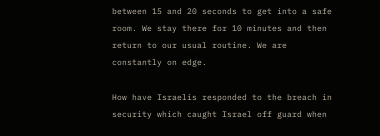between 15 and 20 seconds to get into a safe room. We stay there for 10 minutes and then return to our usual routine. We are constantly on edge.

How have Israelis responded to the breach in security which caught Israel off guard when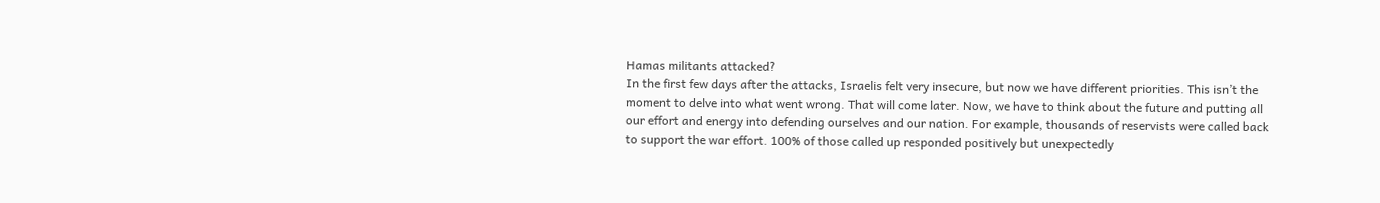Hamas militants attacked?
In the first few days after the attacks, Israelis felt very insecure, but now we have different priorities. This isn’t the moment to delve into what went wrong. That will come later. Now, we have to think about the future and putting all our effort and energy into defending ourselves and our nation. For example, thousands of reservists were called back to support the war effort. 100% of those called up responded positively but unexpectedly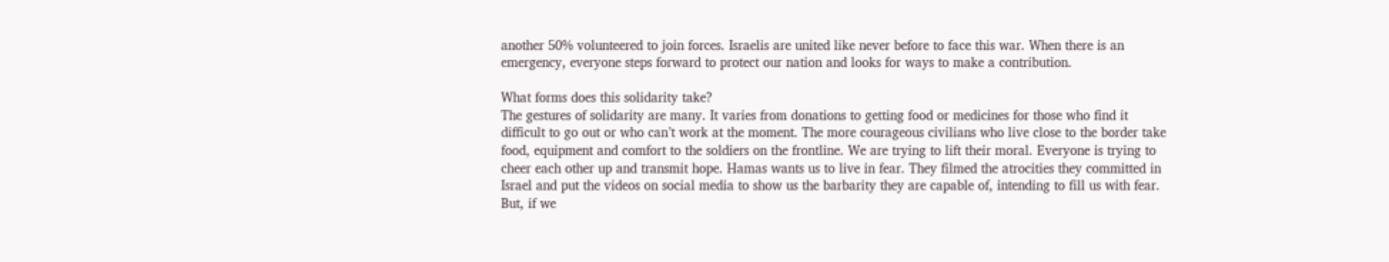another 50% volunteered to join forces. Israelis are united like never before to face this war. When there is an emergency, everyone steps forward to protect our nation and looks for ways to make a contribution.

What forms does this solidarity take?
The gestures of solidarity are many. It varies from donations to getting food or medicines for those who find it difficult to go out or who can’t work at the moment. The more courageous civilians who live close to the border take food, equipment and comfort to the soldiers on the frontline. We are trying to lift their moral. Everyone is trying to cheer each other up and transmit hope. Hamas wants us to live in fear. They filmed the atrocities they committed in Israel and put the videos on social media to show us the barbarity they are capable of, intending to fill us with fear. But, if we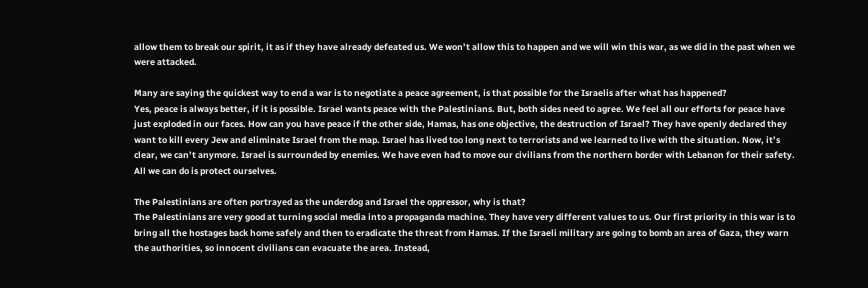allow them to break our spirit, it as if they have already defeated us. We won’t allow this to happen and we will win this war, as we did in the past when we were attacked.

Many are saying the quickest way to end a war is to negotiate a peace agreement, is that possible for the Israelis after what has happened?
Yes, peace is always better, if it is possible. Israel wants peace with the Palestinians. But, both sides need to agree. We feel all our efforts for peace have just exploded in our faces. How can you have peace if the other side, Hamas, has one objective, the destruction of Israel? They have openly declared they want to kill every Jew and eliminate Israel from the map. Israel has lived too long next to terrorists and we learned to live with the situation. Now, it’s clear, we can’t anymore. Israel is surrounded by enemies. We have even had to move our civilians from the northern border with Lebanon for their safety. All we can do is protect ourselves.

The Palestinians are often portrayed as the underdog and Israel the oppressor, why is that?
The Palestinians are very good at turning social media into a propaganda machine. They have very different values to us. Our first priority in this war is to bring all the hostages back home safely and then to eradicate the threat from Hamas. If the Israeli military are going to bomb an area of Gaza, they warn the authorities, so innocent civilians can evacuate the area. Instead,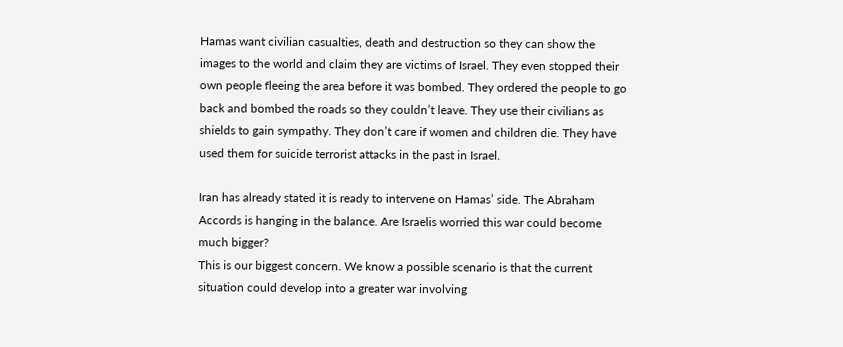Hamas want civilian casualties, death and destruction so they can show the images to the world and claim they are victims of Israel. They even stopped their own people fleeing the area before it was bombed. They ordered the people to go back and bombed the roads so they couldn’t leave. They use their civilians as shields to gain sympathy. They don’t care if women and children die. They have used them for suicide terrorist attacks in the past in Israel.

Iran has already stated it is ready to intervene on Hamas’ side. The Abraham Accords is hanging in the balance. Are Israelis worried this war could become much bigger?
This is our biggest concern. We know a possible scenario is that the current situation could develop into a greater war involving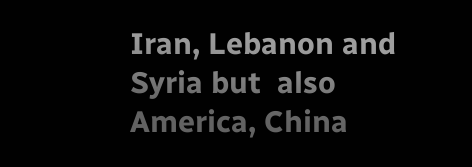Iran, Lebanon and Syria but  also America, China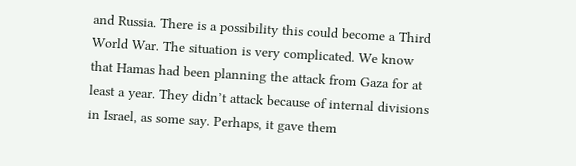and Russia. There is a possibility this could become a Third World War. The situation is very complicated. We know that Hamas had been planning the attack from Gaza for at least a year. They didn’t attack because of internal divisions in Israel, as some say. Perhaps, it gave them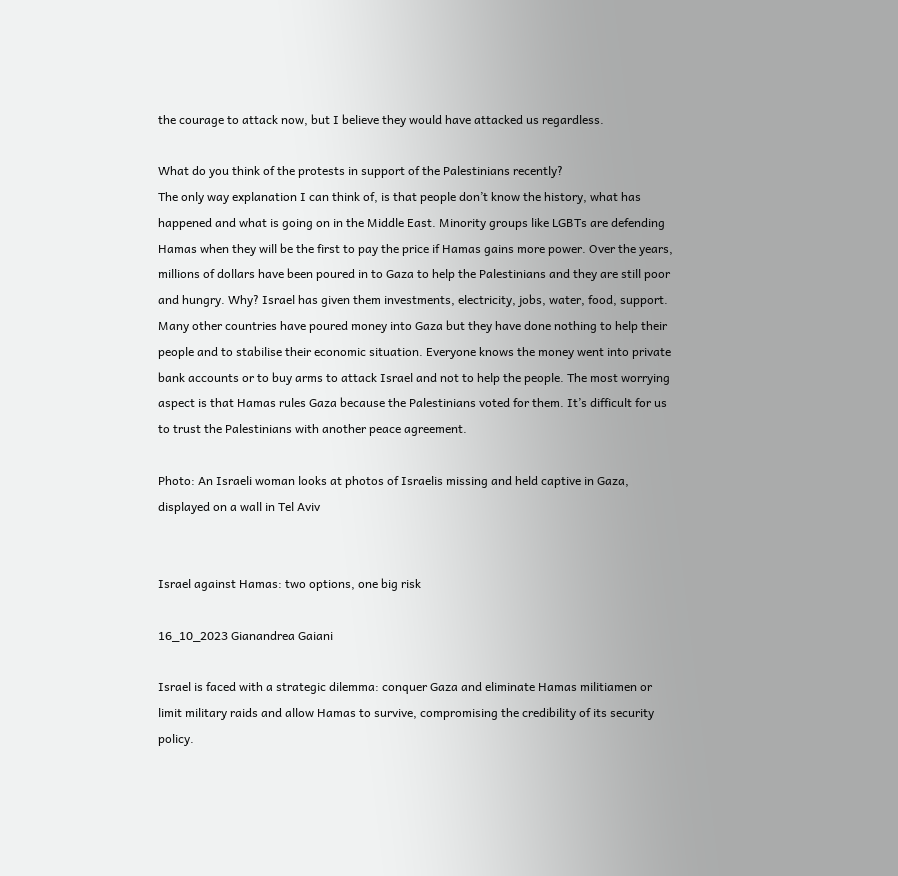the courage to attack now, but I believe they would have attacked us regardless.

What do you think of the protests in support of the Palestinians recently?
The only way explanation I can think of, is that people don’t know the history, what has happened and what is going on in the Middle East. Minority groups like LGBTs are defending Hamas when they will be the first to pay the price if Hamas gains more power. Over the years, millions of dollars have been poured in to Gaza to help the Palestinians and they are still poor and hungry. Why? Israel has given them investments, electricity, jobs, water, food, support. Many other countries have poured money into Gaza but they have done nothing to help their people and to stabilise their economic situation. Everyone knows the money went into private bank accounts or to buy arms to attack Israel and not to help the people. The most worrying aspect is that Hamas rules Gaza because the Palestinians voted for them. It’s difficult for us to trust the Palestinians with another peace agreement.

Photo: An Israeli woman looks at photos of Israelis missing and held captive in Gaza, displayed on a wall in Tel Aviv


Israel against Hamas: two options, one big risk

16_10_2023 Gianandrea Gaiani

Israel is faced with a strategic dilemma: conquer Gaza and eliminate Hamas militiamen or limit military raids and allow Hamas to survive, compromising the credibility of its security policy.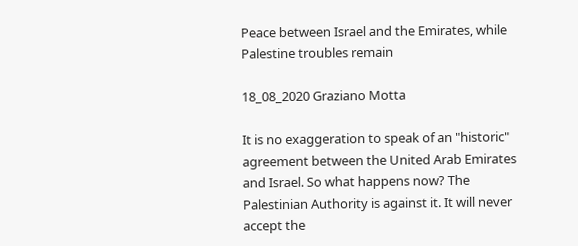Peace between Israel and the Emirates, while Palestine troubles remain

18_08_2020 Graziano Motta

It is no exaggeration to speak of an "historic" agreement between the United Arab Emirates and Israel. So what happens now? The Palestinian Authority is against it. It will never accept the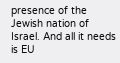presence of the Jewish nation of Israel. And all it needs is EU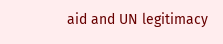aid and UN legitimacy